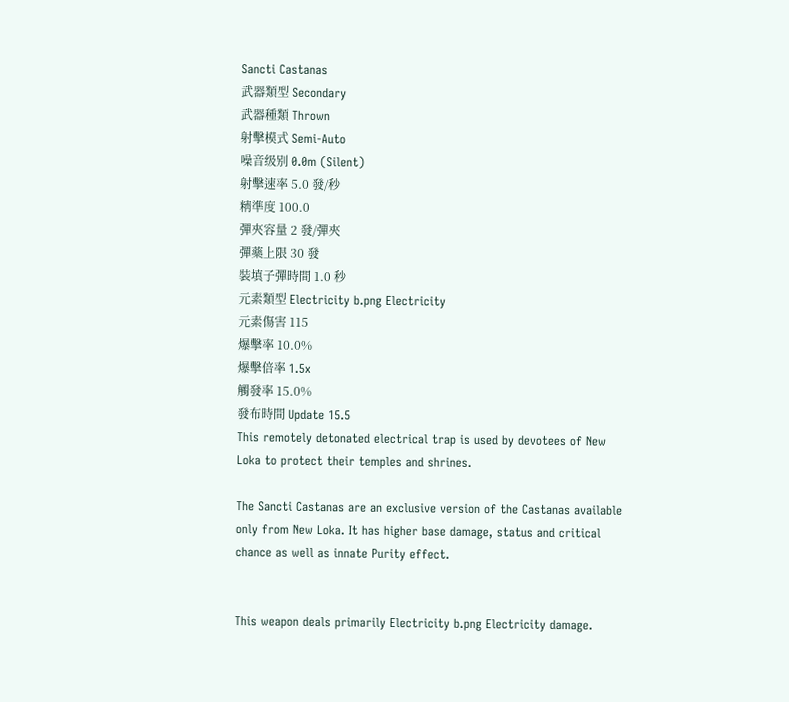Sancti Castanas
武器類型 Secondary
武器種類 Thrown
射擊模式 Semi-Auto
噪音级别 0.0m (Silent)
射擊速率 5.0 發/秒
精準度 100.0
彈夾容量 2 發/彈夾
彈藥上限 30 發
裝填子彈時間 1.0 秒
元素類型 Electricity b.png Electricity
元素傷害 115
爆擊率 10.0%
爆擊倍率 1.5x
觸發率 15.0%
發布時間 Update 15.5
This remotely detonated electrical trap is used by devotees of New Loka to protect their temples and shrines.

The Sancti Castanas are an exclusive version of the Castanas available only from New Loka. It has higher base damage, status and critical chance as well as innate Purity effect.


This weapon deals primarily Electricity b.png Electricity damage.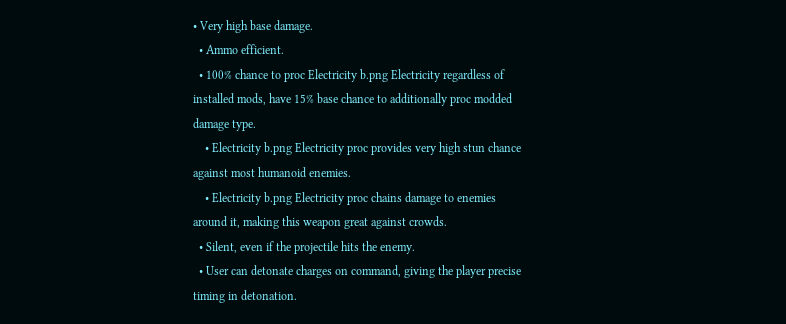• Very high base damage.
  • Ammo efficient.
  • 100% chance to proc Electricity b.png Electricity regardless of installed mods, have 15% base chance to additionally proc modded damage type.
    • Electricity b.png Electricity proc provides very high stun chance against most humanoid enemies.
    • Electricity b.png Electricity proc chains damage to enemies around it, making this weapon great against crowds.
  • Silent, even if the projectile hits the enemy.
  • User can detonate charges on command, giving the player precise timing in detonation.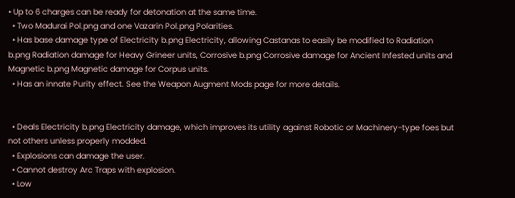• Up to 6 charges can be ready for detonation at the same time.
  • Two Madurai Pol.png and one Vazarin Pol.png Polarities.
  • Has base damage type of Electricity b.png Electricity, allowing Castanas to easily be modified to Radiation b.png Radiation damage for Heavy Grineer units, Corrosive b.png Corrosive damage for Ancient Infested units and Magnetic b.png Magnetic damage for Corpus units.
  • Has an innate Purity effect. See the Weapon Augment Mods page for more details.


  • Deals Electricity b.png Electricity damage, which improves its utility against Robotic or Machinery-type foes but not others unless properly modded.
  • Explosions can damage the user.
  • Cannot destroy Arc Traps with explosion.
  • Low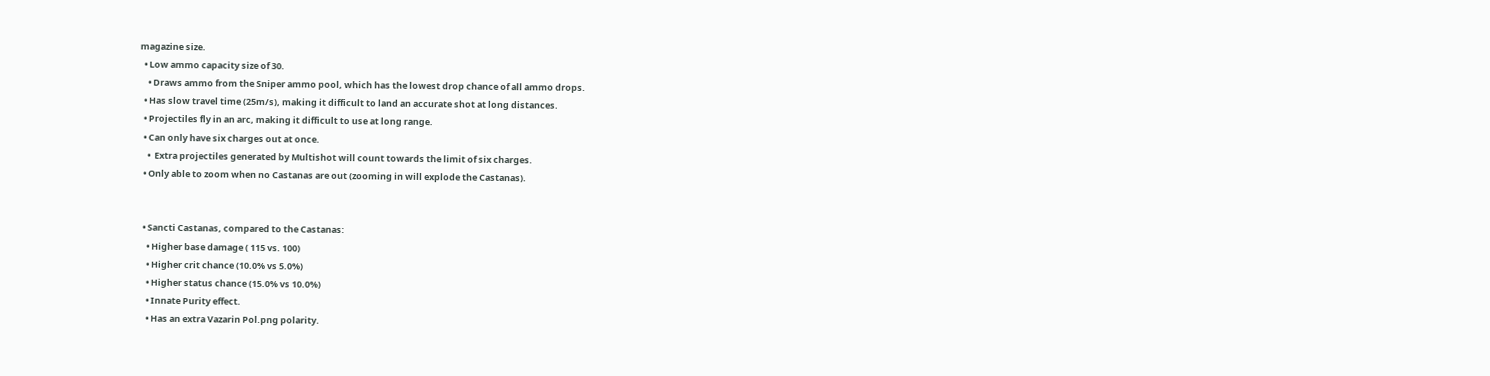magazine size.
  • Low ammo capacity size of 30.
    • Draws ammo from the Sniper ammo pool, which has the lowest drop chance of all ammo drops.
  • Has slow travel time (25m/s), making it difficult to land an accurate shot at long distances.
  • Projectiles fly in an arc, making it difficult to use at long range.
  • Can only have six charges out at once.
    •  Extra projectiles generated by Multishot will count towards the limit of six charges.
  • Only able to zoom when no Castanas are out (zooming in will explode the Castanas).


  • Sancti Castanas, compared to the Castanas:
    • Higher base damage ( 115 vs. 100)
    • Higher crit chance (10.0% vs 5.0%)
    • Higher status chance (15.0% vs 10.0%)
    • Innate Purity effect.
    • Has an extra Vazarin Pol.png polarity.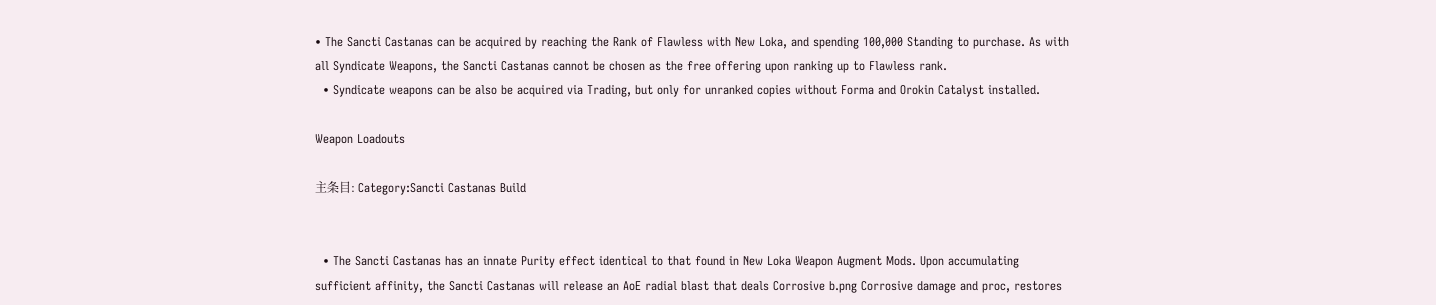• The Sancti Castanas can be acquired by reaching the Rank of Flawless with New Loka, and spending 100,000 Standing to purchase. As with all Syndicate Weapons, the Sancti Castanas cannot be chosen as the free offering upon ranking up to Flawless rank.
  • Syndicate weapons can be also be acquired via Trading, but only for unranked copies without Forma and Orokin Catalyst installed.

Weapon Loadouts

主条目: Category:Sancti Castanas Build


  • The Sancti Castanas has an innate Purity effect identical to that found in New Loka Weapon Augment Mods. Upon accumulating sufficient affinity, the Sancti Castanas will release an AoE radial blast that deals Corrosive b.png Corrosive damage and proc, restores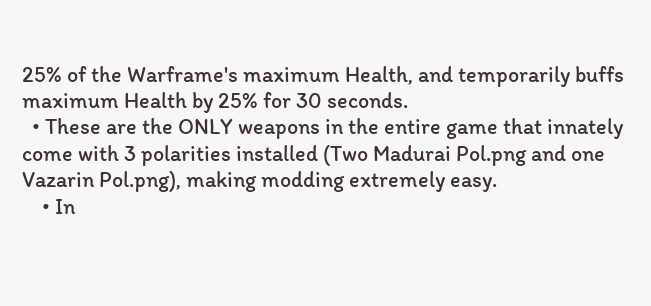25% of the Warframe's maximum Health, and temporarily buffs maximum Health by 25% for 30 seconds.
  • These are the ONLY weapons in the entire game that innately come with 3 polarities installed (Two Madurai Pol.png and one Vazarin Pol.png), making modding extremely easy.
    • In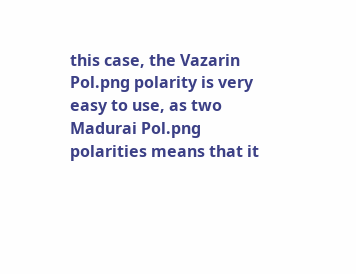this case, the Vazarin Pol.png polarity is very easy to use, as two Madurai Pol.png polarities means that it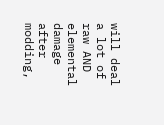will deal a lot of raw AND elemental damage after modding,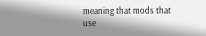meaning that mods that use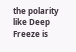the polarity like Deep Freeze is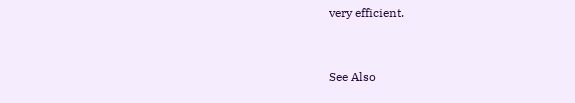very efficient.


See Also